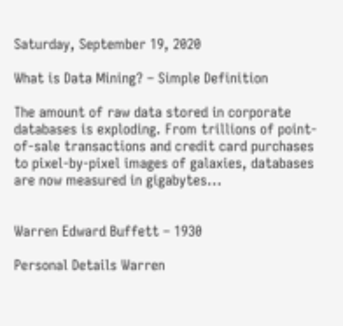Saturday, September 19, 2020

What is Data Mining? – Simple Definition

The amount of raw data stored in corporate databases is exploding. From trillions of point-of-sale transactions and credit card purchases to pixel-by-pixel images of galaxies, databases are now measured in gigabytes...


Warren Edward Buffett – 1930

Personal Details Warren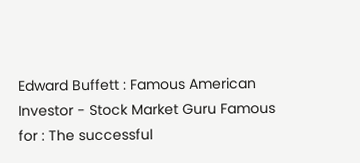Edward Buffett : Famous American Investor - Stock Market Guru Famous for : The successful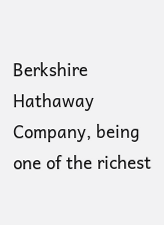Berkshire Hathaway Company, being one of the richest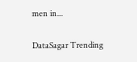men in...

DataSagar Trending